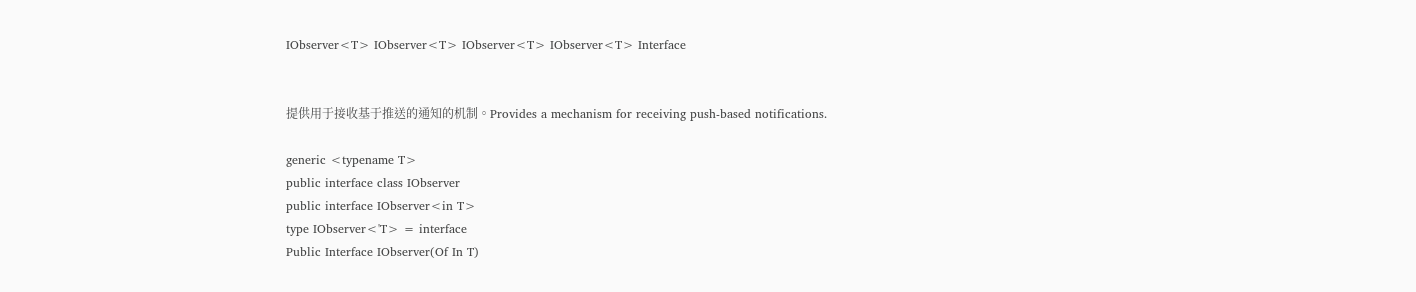IObserver<T> IObserver<T> IObserver<T> IObserver<T> Interface


提供用于接收基于推送的通知的机制。Provides a mechanism for receiving push-based notifications.

generic <typename T>
public interface class IObserver
public interface IObserver<in T>
type IObserver<'T> = interface
Public Interface IObserver(Of In T)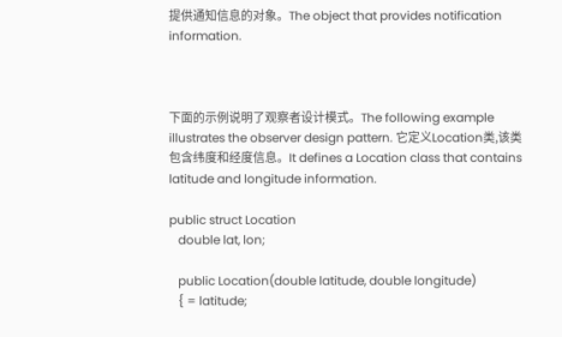提供通知信息的对象。The object that provides notification information.



下面的示例说明了观察者设计模式。The following example illustrates the observer design pattern. 它定义Location类,该类包含纬度和经度信息。It defines a Location class that contains latitude and longitude information.

public struct Location
   double lat, lon;

   public Location(double latitude, double longitude)
   { = latitude;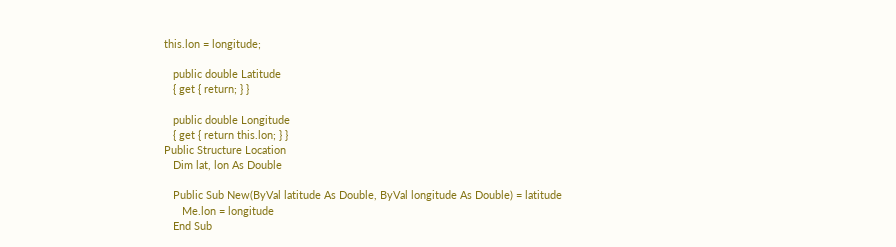this.lon = longitude;

   public double Latitude
   { get { return; } }

   public double Longitude
   { get { return this.lon; } }
Public Structure Location
   Dim lat, lon As Double

   Public Sub New(ByVal latitude As Double, ByVal longitude As Double) = latitude
      Me.lon = longitude
   End Sub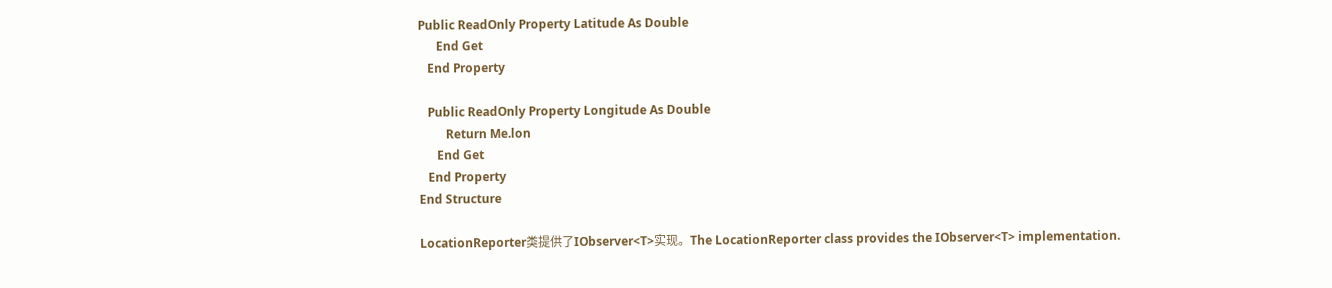Public ReadOnly Property Latitude As Double
      End Get
   End Property

   Public ReadOnly Property Longitude As Double
         Return Me.lon
      End Get
   End Property
End Structure

LocationReporter类提供了IObserver<T>实现。The LocationReporter class provides the IObserver<T> implementation.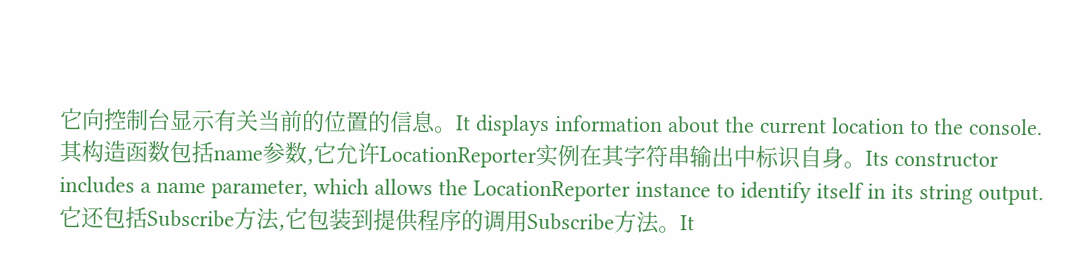它向控制台显示有关当前的位置的信息。It displays information about the current location to the console. 其构造函数包括name参数,它允许LocationReporter实例在其字符串输出中标识自身。Its constructor includes a name parameter, which allows the LocationReporter instance to identify itself in its string output. 它还包括Subscribe方法,它包装到提供程序的调用Subscribe方法。It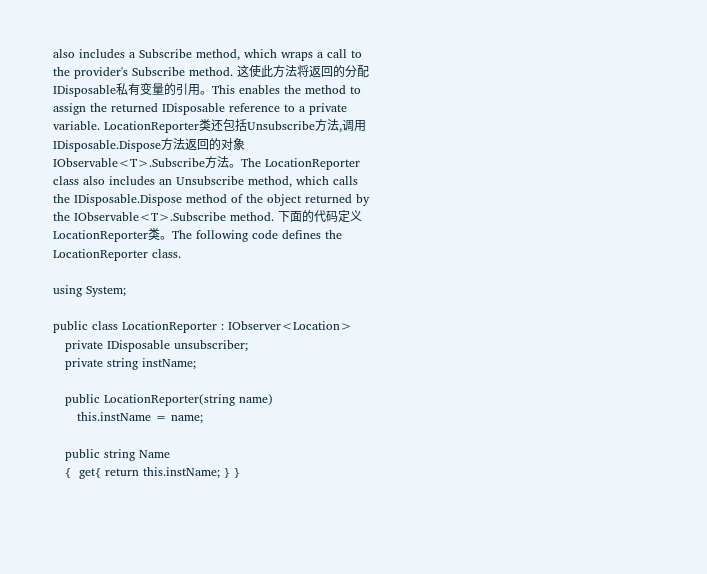also includes a Subscribe method, which wraps a call to the provider's Subscribe method. 这使此方法将返回的分配IDisposable私有变量的引用。This enables the method to assign the returned IDisposable reference to a private variable. LocationReporter类还包括Unsubscribe方法,调用IDisposable.Dispose方法返回的对象IObservable<T>.Subscribe方法。The LocationReporter class also includes an Unsubscribe method, which calls the IDisposable.Dispose method of the object returned by the IObservable<T>.Subscribe method. 下面的代码定义LocationReporter类。The following code defines the LocationReporter class.

using System;

public class LocationReporter : IObserver<Location>
   private IDisposable unsubscriber;
   private string instName;

   public LocationReporter(string name)
      this.instName = name;

   public string Name
   {  get{ return this.instName; } }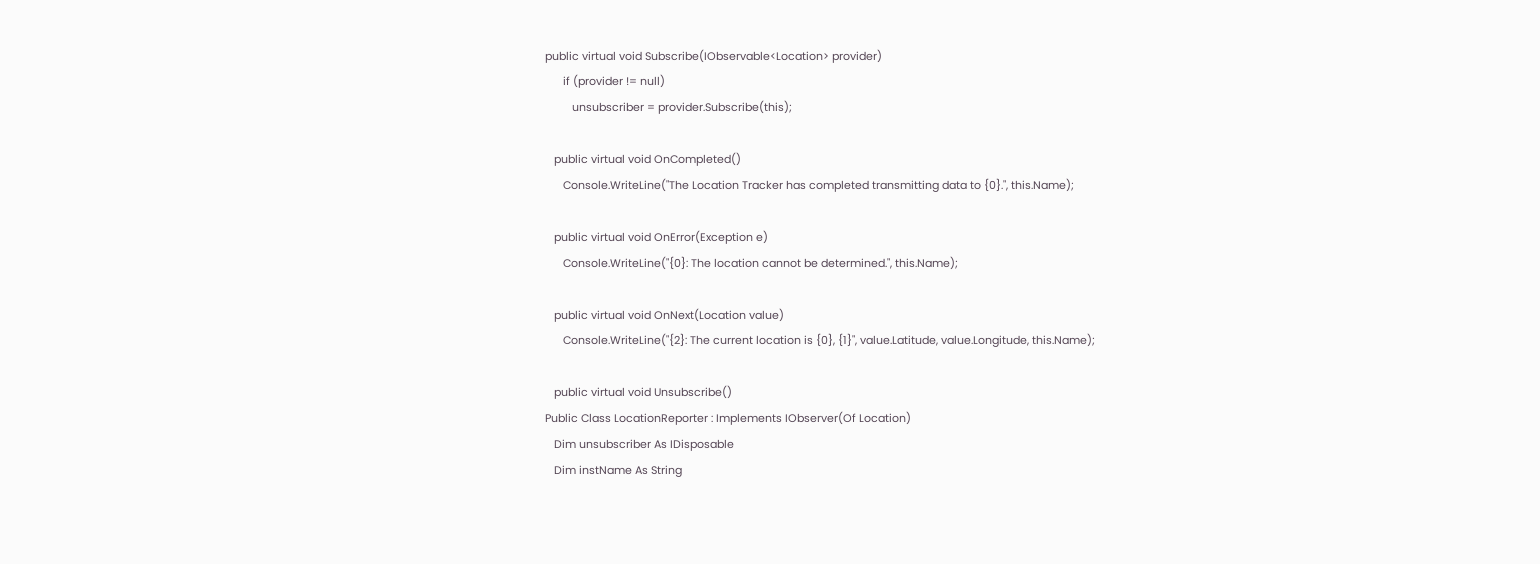public virtual void Subscribe(IObservable<Location> provider)
      if (provider != null)
         unsubscriber = provider.Subscribe(this);

   public virtual void OnCompleted()
      Console.WriteLine("The Location Tracker has completed transmitting data to {0}.", this.Name);

   public virtual void OnError(Exception e)
      Console.WriteLine("{0}: The location cannot be determined.", this.Name);

   public virtual void OnNext(Location value)
      Console.WriteLine("{2}: The current location is {0}, {1}", value.Latitude, value.Longitude, this.Name);

   public virtual void Unsubscribe()
Public Class LocationReporter : Implements IObserver(Of Location)
   Dim unsubscriber As IDisposable
   Dim instName As String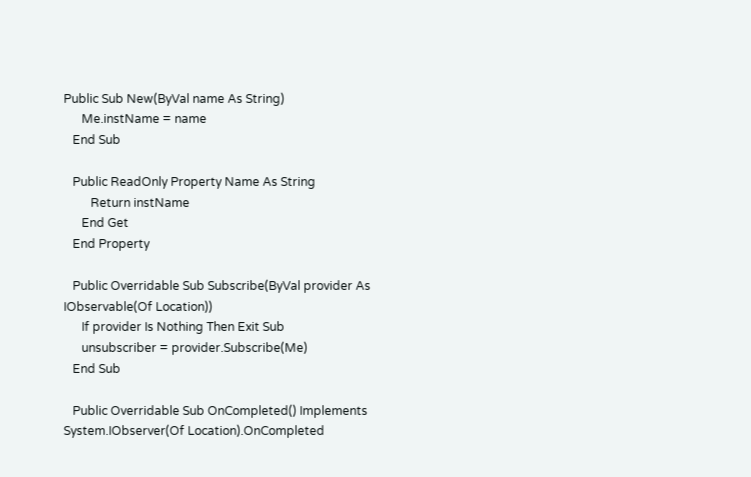Public Sub New(ByVal name As String)
      Me.instName = name
   End Sub

   Public ReadOnly Property Name As String
         Return instName
      End Get
   End Property

   Public Overridable Sub Subscribe(ByVal provider As IObservable(Of Location))
      If provider Is Nothing Then Exit Sub
      unsubscriber = provider.Subscribe(Me)
   End Sub

   Public Overridable Sub OnCompleted() Implements System.IObserver(Of Location).OnCompleted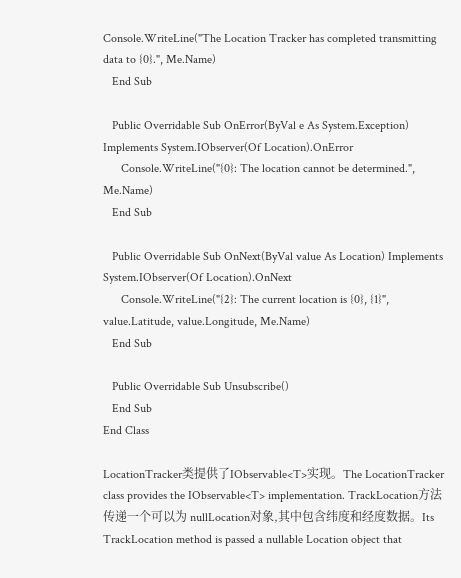Console.WriteLine("The Location Tracker has completed transmitting data to {0}.", Me.Name)
   End Sub

   Public Overridable Sub OnError(ByVal e As System.Exception) Implements System.IObserver(Of Location).OnError
      Console.WriteLine("{0}: The location cannot be determined.", Me.Name)
   End Sub

   Public Overridable Sub OnNext(ByVal value As Location) Implements System.IObserver(Of Location).OnNext
      Console.WriteLine("{2}: The current location is {0}, {1}", value.Latitude, value.Longitude, Me.Name)
   End Sub

   Public Overridable Sub Unsubscribe()
   End Sub
End Class

LocationTracker类提供了IObservable<T>实现。The LocationTracker class provides the IObservable<T> implementation. TrackLocation方法传递一个可以为 nullLocation对象,其中包含纬度和经度数据。Its TrackLocation method is passed a nullable Location object that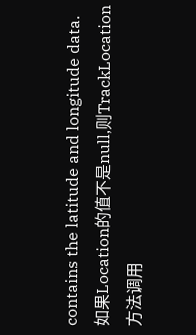contains the latitude and longitude data. 如果Location的值不是null,则TrackLocation方法调用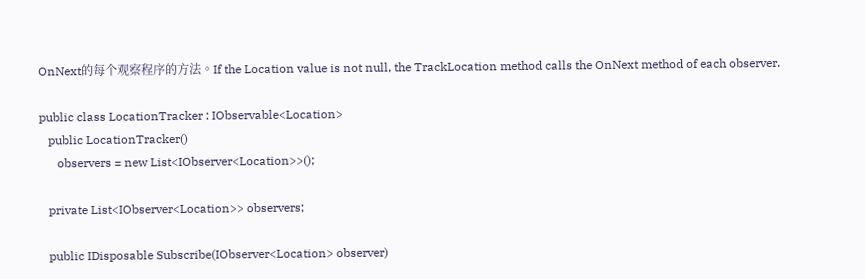OnNext的每个观察程序的方法。If the Location value is not null, the TrackLocation method calls the OnNext method of each observer.

public class LocationTracker : IObservable<Location>
   public LocationTracker()
      observers = new List<IObserver<Location>>();

   private List<IObserver<Location>> observers;

   public IDisposable Subscribe(IObserver<Location> observer)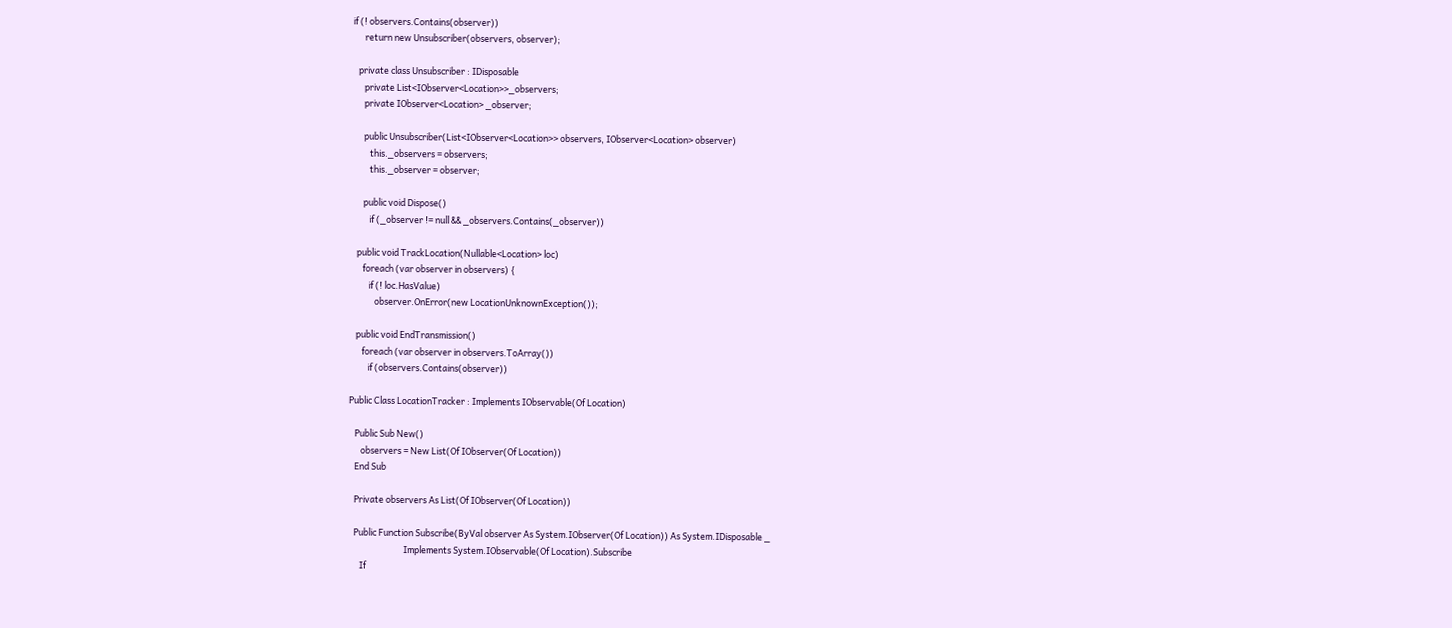if (! observers.Contains(observer))
      return new Unsubscriber(observers, observer);

   private class Unsubscriber : IDisposable
      private List<IObserver<Location>>_observers;
      private IObserver<Location> _observer;

      public Unsubscriber(List<IObserver<Location>> observers, IObserver<Location> observer)
         this._observers = observers;
         this._observer = observer;

      public void Dispose()
         if (_observer != null && _observers.Contains(_observer))

   public void TrackLocation(Nullable<Location> loc)
      foreach (var observer in observers) {
         if (! loc.HasValue)
            observer.OnError(new LocationUnknownException());

   public void EndTransmission()
      foreach (var observer in observers.ToArray())
         if (observers.Contains(observer))

Public Class LocationTracker : Implements IObservable(Of Location)

   Public Sub New()
      observers = New List(Of IObserver(Of Location))
   End Sub

   Private observers As List(Of IObserver(Of Location))

   Public Function Subscribe(ByVal observer As System.IObserver(Of Location)) As System.IDisposable _
                            Implements System.IObservable(Of Location).Subscribe
      If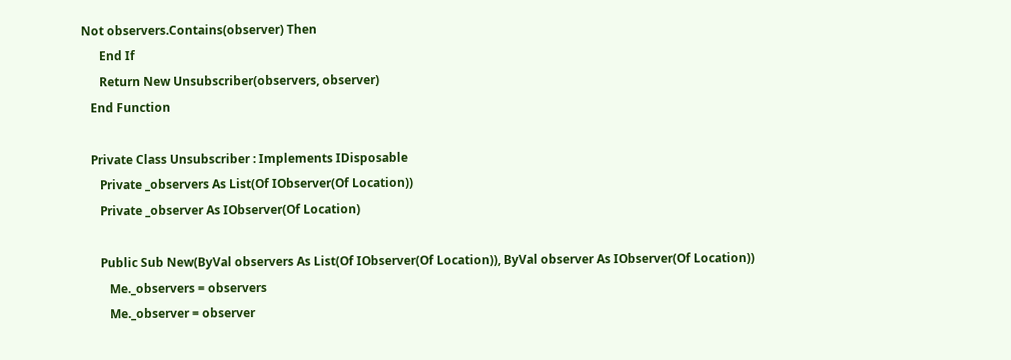Not observers.Contains(observer) Then
      End If
      Return New Unsubscriber(observers, observer)
   End Function

   Private Class Unsubscriber : Implements IDisposable
      Private _observers As List(Of IObserver(Of Location))
      Private _observer As IObserver(Of Location)

      Public Sub New(ByVal observers As List(Of IObserver(Of Location)), ByVal observer As IObserver(Of Location))
         Me._observers = observers
         Me._observer = observer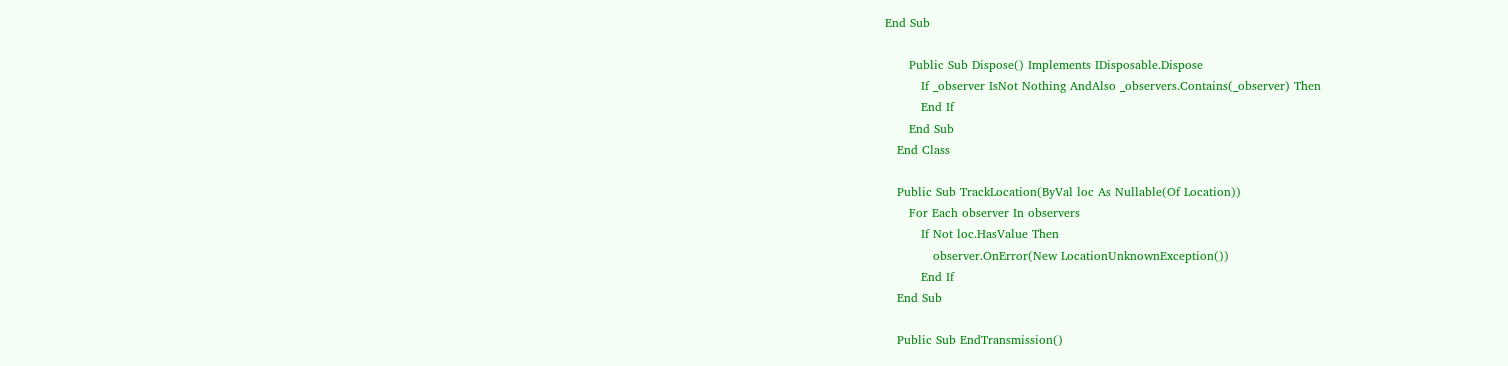End Sub

      Public Sub Dispose() Implements IDisposable.Dispose
         If _observer IsNot Nothing AndAlso _observers.Contains(_observer) Then
         End If
      End Sub
   End Class

   Public Sub TrackLocation(ByVal loc As Nullable(Of Location))
      For Each observer In observers
         If Not loc.HasValue Then
            observer.OnError(New LocationUnknownException())
         End If
   End Sub

   Public Sub EndTransmission()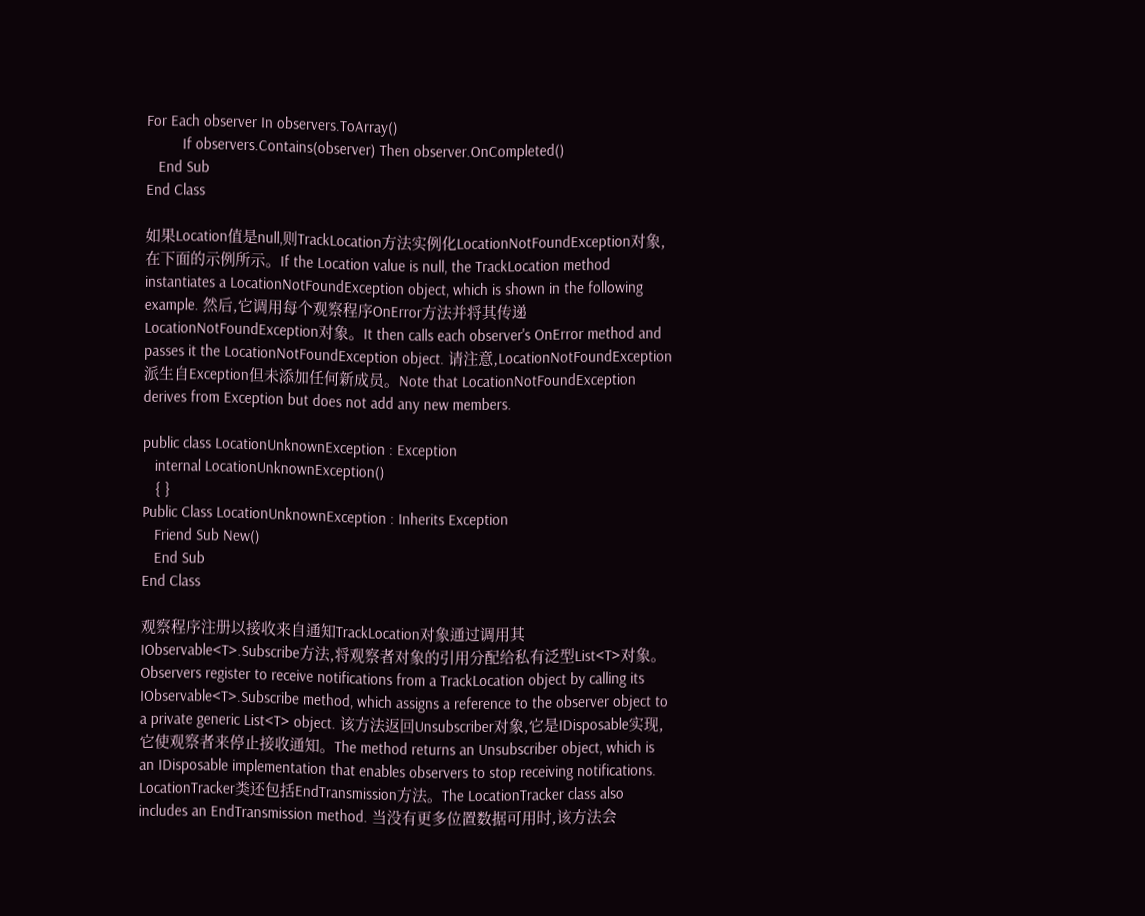For Each observer In observers.ToArray()
         If observers.Contains(observer) Then observer.OnCompleted()
   End Sub
End Class

如果Location值是null,则TrackLocation方法实例化LocationNotFoundException对象,在下面的示例所示。If the Location value is null, the TrackLocation method instantiates a LocationNotFoundException object, which is shown in the following example. 然后,它调用每个观察程序OnError方法并将其传递LocationNotFoundException对象。It then calls each observer's OnError method and passes it the LocationNotFoundException object. 请注意,LocationNotFoundException派生自Exception但未添加任何新成员。Note that LocationNotFoundException derives from Exception but does not add any new members.

public class LocationUnknownException : Exception
   internal LocationUnknownException()
   { }
Public Class LocationUnknownException : Inherits Exception
   Friend Sub New()
   End Sub
End Class

观察程序注册以接收来自通知TrackLocation对象通过调用其IObservable<T>.Subscribe方法,将观察者对象的引用分配给私有泛型List<T>对象。Observers register to receive notifications from a TrackLocation object by calling its IObservable<T>.Subscribe method, which assigns a reference to the observer object to a private generic List<T> object. 该方法返回Unsubscriber对象,它是IDisposable实现,它使观察者来停止接收通知。The method returns an Unsubscriber object, which is an IDisposable implementation that enables observers to stop receiving notifications. LocationTracker类还包括EndTransmission方法。The LocationTracker class also includes an EndTransmission method. 当没有更多位置数据可用时,该方法会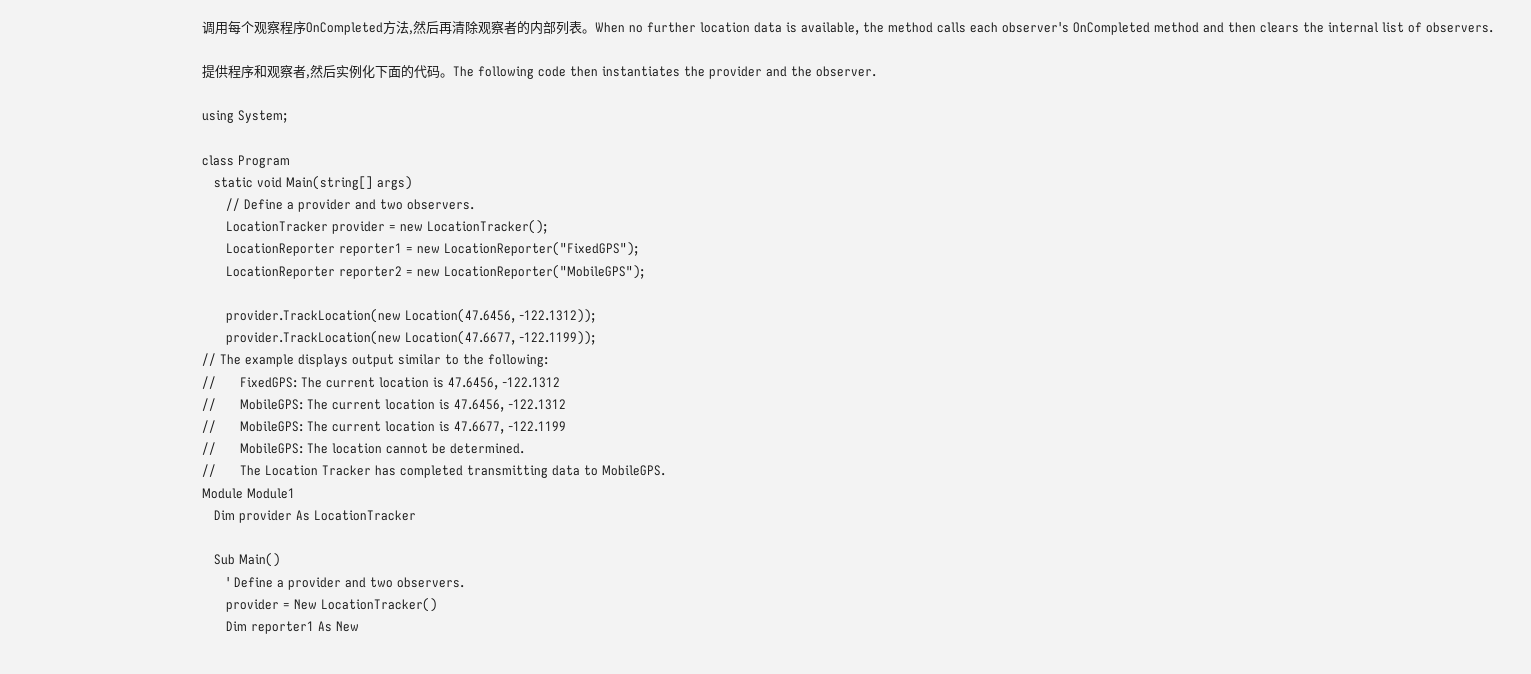调用每个观察程序OnCompleted方法,然后再清除观察者的内部列表。When no further location data is available, the method calls each observer's OnCompleted method and then clears the internal list of observers.

提供程序和观察者,然后实例化下面的代码。The following code then instantiates the provider and the observer.

using System;

class Program
   static void Main(string[] args)
      // Define a provider and two observers.
      LocationTracker provider = new LocationTracker();
      LocationReporter reporter1 = new LocationReporter("FixedGPS");
      LocationReporter reporter2 = new LocationReporter("MobileGPS");

      provider.TrackLocation(new Location(47.6456, -122.1312));
      provider.TrackLocation(new Location(47.6677, -122.1199));
// The example displays output similar to the following:
//      FixedGPS: The current location is 47.6456, -122.1312
//      MobileGPS: The current location is 47.6456, -122.1312
//      MobileGPS: The current location is 47.6677, -122.1199
//      MobileGPS: The location cannot be determined.
//      The Location Tracker has completed transmitting data to MobileGPS.
Module Module1
   Dim provider As LocationTracker

   Sub Main()
      ' Define a provider and two observers.
      provider = New LocationTracker()
      Dim reporter1 As New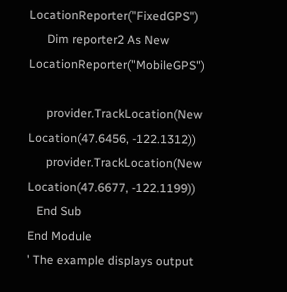LocationReporter("FixedGPS")
      Dim reporter2 As New LocationReporter("MobileGPS")

      provider.TrackLocation(New Location(47.6456, -122.1312))
      provider.TrackLocation(New Location(47.6677, -122.1199))
   End Sub
End Module
' The example displays output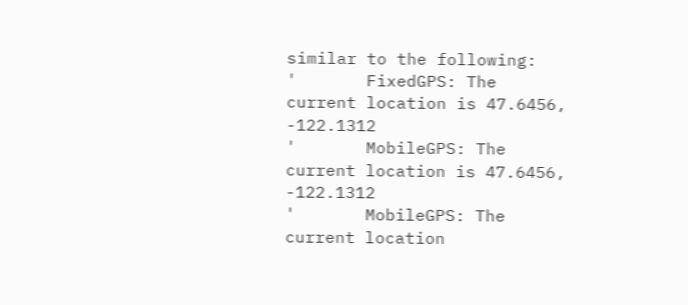similar to the following:
'       FixedGPS: The current location is 47.6456, -122.1312
'       MobileGPS: The current location is 47.6456, -122.1312
'       MobileGPS: The current location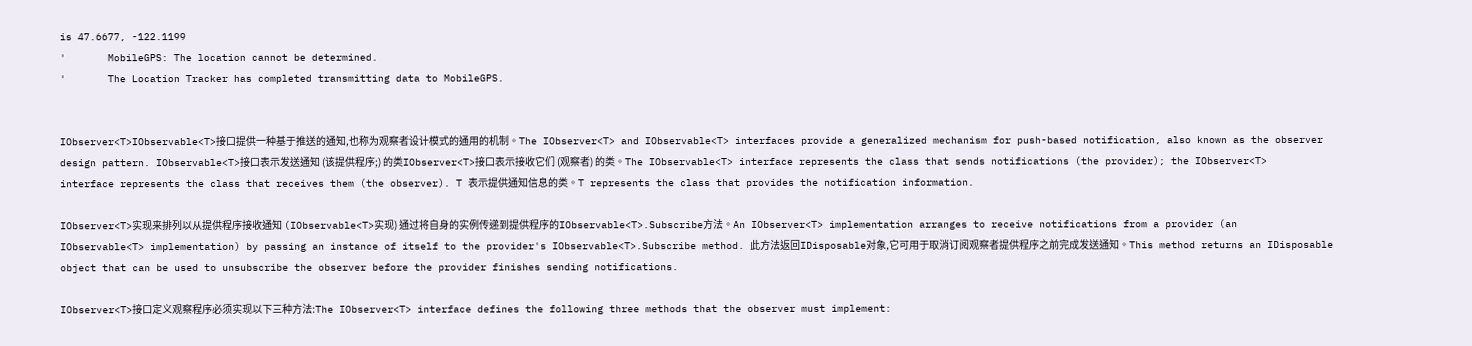is 47.6677, -122.1199
'       MobileGPS: The location cannot be determined.
'       The Location Tracker has completed transmitting data to MobileGPS.


IObserver<T>IObservable<T>接口提供一种基于推送的通知,也称为观察者设计模式的通用的机制。The IObserver<T> and IObservable<T> interfaces provide a generalized mechanism for push-based notification, also known as the observer design pattern. IObservable<T>接口表示发送通知 (该提供程序;) 的类IObserver<T>接口表示接收它们 (观察者) 的类。The IObservable<T> interface represents the class that sends notifications (the provider); the IObserver<T> interface represents the class that receives them (the observer). T 表示提供通知信息的类。T represents the class that provides the notification information.

IObserver<T>实现来排列以从提供程序接收通知 (IObservable<T>实现) 通过将自身的实例传递到提供程序的IObservable<T>.Subscribe方法。An IObserver<T> implementation arranges to receive notifications from a provider (an IObservable<T> implementation) by passing an instance of itself to the provider's IObservable<T>.Subscribe method. 此方法返回IDisposable对象,它可用于取消订阅观察者提供程序之前完成发送通知。This method returns an IDisposable object that can be used to unsubscribe the observer before the provider finishes sending notifications.

IObserver<T>接口定义观察程序必须实现以下三种方法:The IObserver<T> interface defines the following three methods that the observer must implement: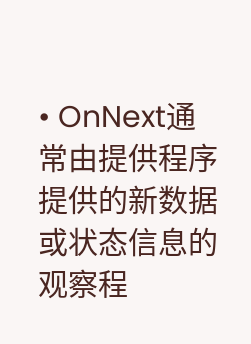• OnNext通常由提供程序提供的新数据或状态信息的观察程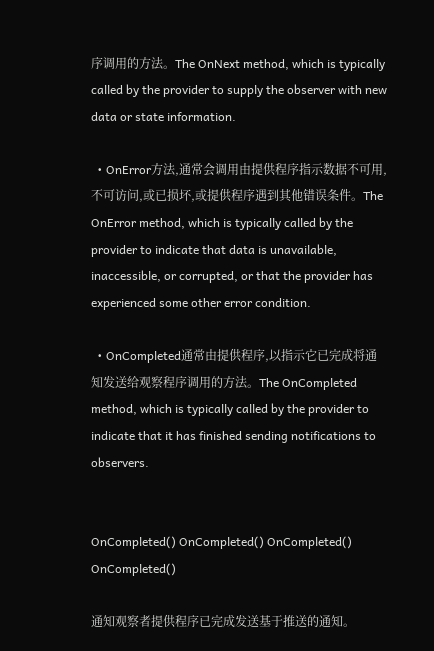序调用的方法。The OnNext method, which is typically called by the provider to supply the observer with new data or state information.

  • OnError方法,通常会调用由提供程序指示数据不可用,不可访问,或已损坏,或提供程序遇到其他错误条件。The OnError method, which is typically called by the provider to indicate that data is unavailable, inaccessible, or corrupted, or that the provider has experienced some other error condition.

  • OnCompleted通常由提供程序,以指示它已完成将通知发送给观察程序调用的方法。The OnCompleted method, which is typically called by the provider to indicate that it has finished sending notifications to observers.


OnCompleted() OnCompleted() OnCompleted() OnCompleted()

通知观察者提供程序已完成发送基于推送的通知。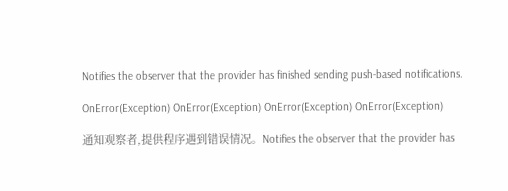Notifies the observer that the provider has finished sending push-based notifications.

OnError(Exception) OnError(Exception) OnError(Exception) OnError(Exception)

通知观察者,提供程序遇到错误情况。Notifies the observer that the provider has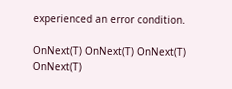experienced an error condition.

OnNext(T) OnNext(T) OnNext(T) OnNext(T)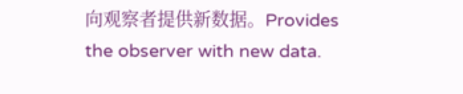向观察者提供新数据。Provides the observer with new data.